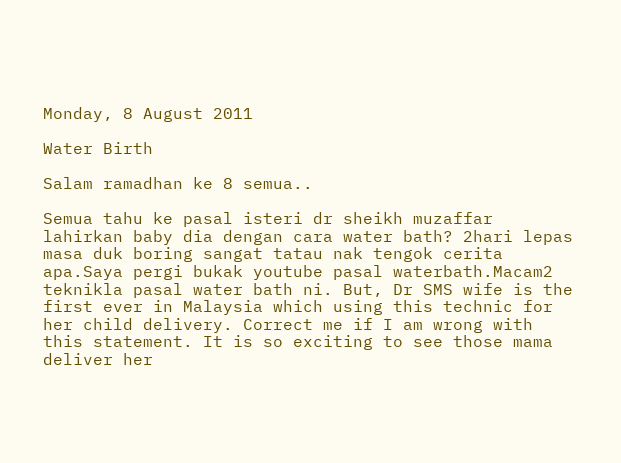Monday, 8 August 2011

Water Birth

Salam ramadhan ke 8 semua..

Semua tahu ke pasal isteri dr sheikh muzaffar lahirkan baby dia dengan cara water bath? 2hari lepas masa duk boring sangat tatau nak tengok cerita apa.Saya pergi bukak youtube pasal waterbath.Macam2 teknikla pasal water bath ni. But, Dr SMS wife is the first ever in Malaysia which using this technic for her child delivery. Correct me if I am wrong with this statement. It is so exciting to see those mama deliver her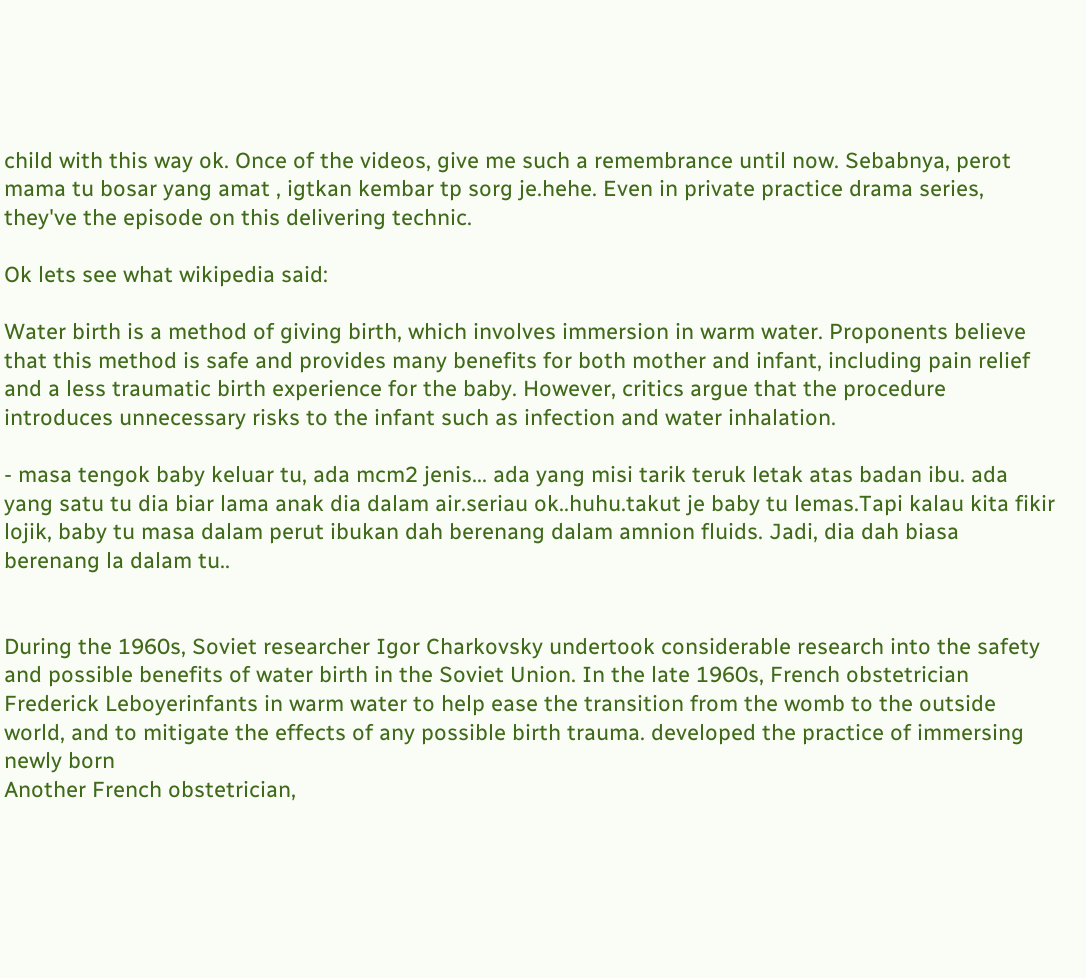child with this way ok. Once of the videos, give me such a remembrance until now. Sebabnya, perot mama tu bosar yang amat , igtkan kembar tp sorg je.hehe. Even in private practice drama series, they've the episode on this delivering technic.

Ok lets see what wikipedia said:

Water birth is a method of giving birth, which involves immersion in warm water. Proponents believe that this method is safe and provides many benefits for both mother and infant, including pain relief and a less traumatic birth experience for the baby. However, critics argue that the procedure introduces unnecessary risks to the infant such as infection and water inhalation.

- masa tengok baby keluar tu, ada mcm2 jenis... ada yang misi tarik teruk letak atas badan ibu. ada yang satu tu dia biar lama anak dia dalam air.seriau ok..huhu.takut je baby tu lemas.Tapi kalau kita fikir lojik, baby tu masa dalam perut ibukan dah berenang dalam amnion fluids. Jadi, dia dah biasa berenang la dalam tu..


During the 1960s, Soviet researcher Igor Charkovsky undertook considerable research into the safety and possible benefits of water birth in the Soviet Union. In the late 1960s, French obstetrician Frederick Leboyerinfants in warm water to help ease the transition from the womb to the outside world, and to mitigate the effects of any possible birth trauma. developed the practice of immersing newly born
Another French obstetrician,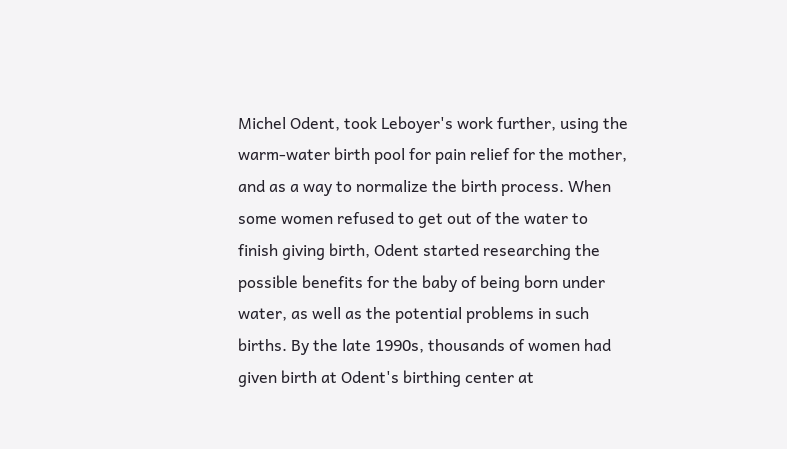Michel Odent, took Leboyer's work further, using the warm-water birth pool for pain relief for the mother, and as a way to normalize the birth process. When some women refused to get out of the water to finish giving birth, Odent started researching the possible benefits for the baby of being born under water, as well as the potential problems in such births. By the late 1990s, thousands of women had given birth at Odent's birthing center at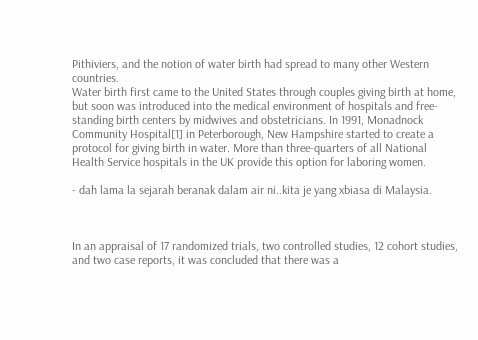Pithiviers, and the notion of water birth had spread to many other Western countries.
Water birth first came to the United States through couples giving birth at home, but soon was introduced into the medical environment of hospitals and free-standing birth centers by midwives and obstetricians. In 1991, Monadnock Community Hospital[1] in Peterborough, New Hampshire started to create a protocol for giving birth in water. More than three-quarters of all National Health Service hospitals in the UK provide this option for laboring women.

- dah lama la sejarah beranak dalam air ni..kita je yang xbiasa di Malaysia.



In an appraisal of 17 randomized trials, two controlled studies, 12 cohort studies, and two case reports, it was concluded that there was a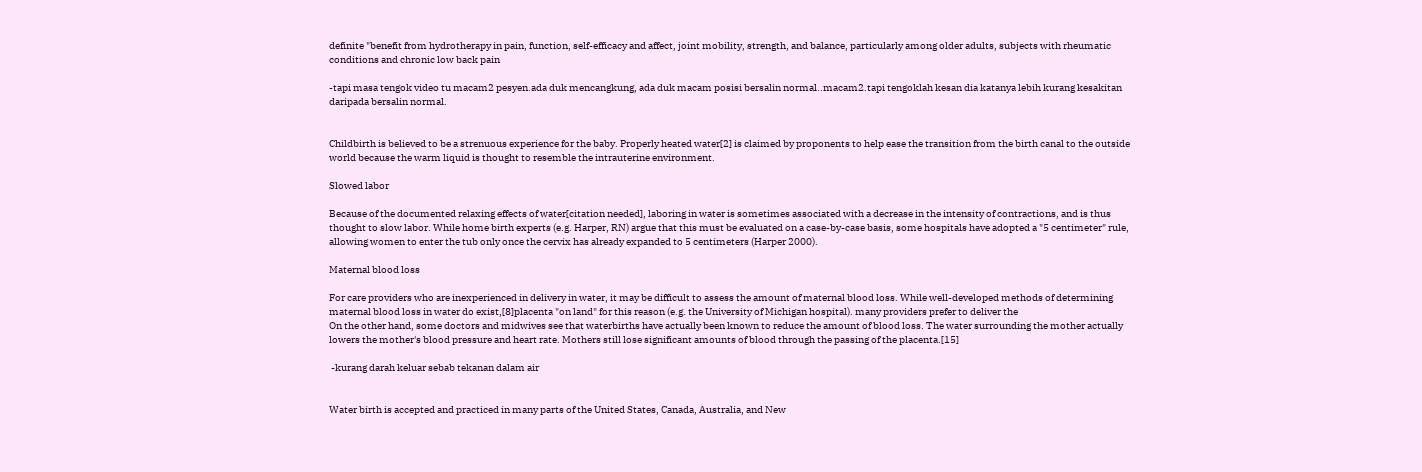definite "benefit from hydrotherapy in pain, function, self-efficacy and affect, joint mobility, strength, and balance, particularly among older adults, subjects with rheumatic conditions and chronic low back pain

-tapi masa tengok video tu macam2 pesyen.ada duk mencangkung, ada duk macam posisi bersalin normal..macam2.tapi tengoklah kesan dia katanya lebih kurang kesakitan daripada bersalin normal.


Childbirth is believed to be a strenuous experience for the baby. Properly heated water[2] is claimed by proponents to help ease the transition from the birth canal to the outside world because the warm liquid is thought to resemble the intrauterine environment.

Slowed labor

Because of the documented relaxing effects of water[citation needed], laboring in water is sometimes associated with a decrease in the intensity of contractions, and is thus thought to slow labor. While home birth experts (e.g. Harper, RN) argue that this must be evaluated on a case-by-case basis, some hospitals have adopted a "5 centimeter" rule, allowing women to enter the tub only once the cervix has already expanded to 5 centimeters (Harper 2000).

Maternal blood loss

For care providers who are inexperienced in delivery in water, it may be difficult to assess the amount of maternal blood loss. While well-developed methods of determining maternal blood loss in water do exist,[8]placenta "on land" for this reason (e.g. the University of Michigan hospital). many providers prefer to deliver the
On the other hand, some doctors and midwives see that waterbirths have actually been known to reduce the amount of blood loss. The water surrounding the mother actually lowers the mother's blood pressure and heart rate. Mothers still lose significant amounts of blood through the passing of the placenta.[15]

 -kurang darah keluar sebab tekanan dalam air


Water birth is accepted and practiced in many parts of the United States, Canada, Australia, and New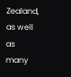Zealand, as well as many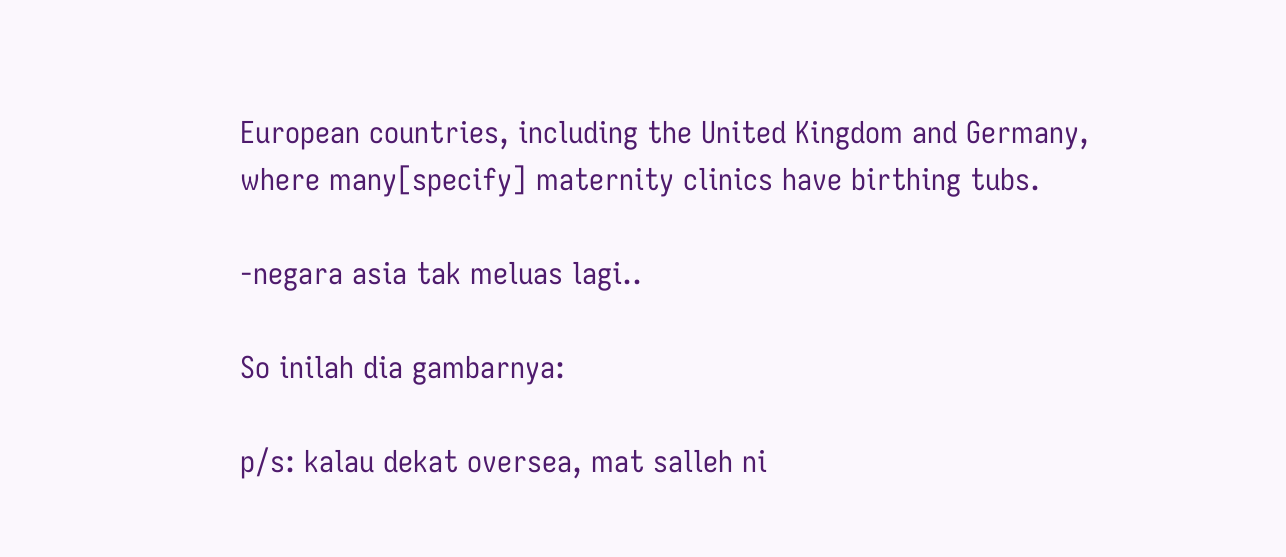European countries, including the United Kingdom and Germany, where many[specify] maternity clinics have birthing tubs.

-negara asia tak meluas lagi..

So inilah dia gambarnya:

p/s: kalau dekat oversea, mat salleh ni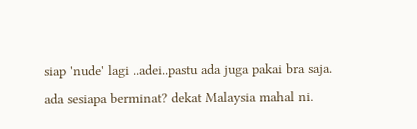siap 'nude' lagi ..adei..pastu ada juga pakai bra saja.
ada sesiapa berminat? dekat Malaysia mahal ni.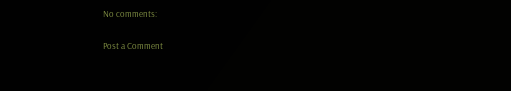No comments:

Post a Comment